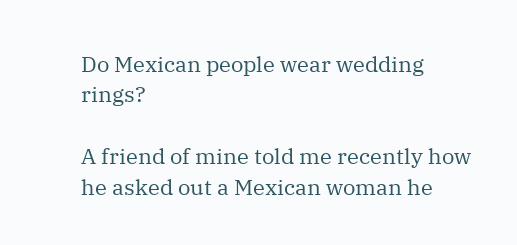Do Mexican people wear wedding rings?

A friend of mine told me recently how he asked out a Mexican woman he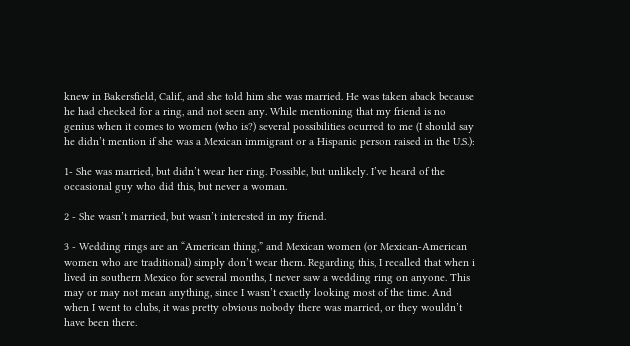knew in Bakersfield, Calif., and she told him she was married. He was taken aback because he had checked for a ring, and not seen any. While mentioning that my friend is no genius when it comes to women (who is?) several possibilities ocurred to me (I should say he didn’t mention if she was a Mexican immigrant or a Hispanic person raised in the U.S.):

1- She was married, but didn’t wear her ring. Possible, but unlikely. I’ve heard of the occasional guy who did this, but never a woman.

2 - She wasn’t married, but wasn’t interested in my friend.

3 - Wedding rings are an “American thing,” and Mexican women (or Mexican-American women who are traditional) simply don’t wear them. Regarding this, I recalled that when i lived in southern Mexico for several months, I never saw a wedding ring on anyone. This may or may not mean anything, since I wasn’t exactly looking most of the time. And when I went to clubs, it was pretty obvious nobody there was married, or they wouldn’t have been there.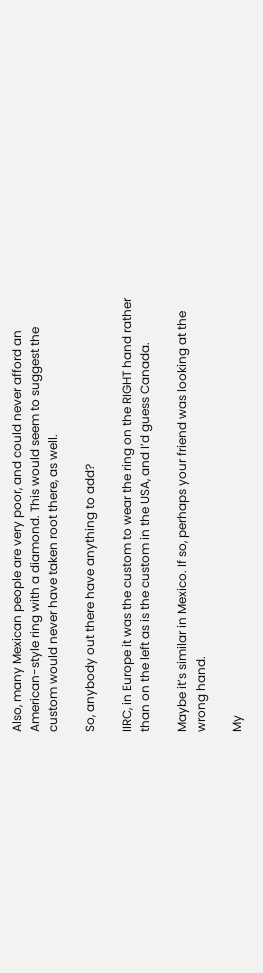Also, many Mexican people are very poor, and could never afford an American-style ring with a diamond. This would seem to suggest the custom would never have taken root there, as well.

So, anybody out there have anything to add?

IIRC, in Europe it was the custom to wear the ring on the RIGHT hand rather than on the left as is the custom in the USA, and I’d guess Canada.

Maybe it’s similar in Mexico. If so, perhaps your friend was looking at the wrong hand.

My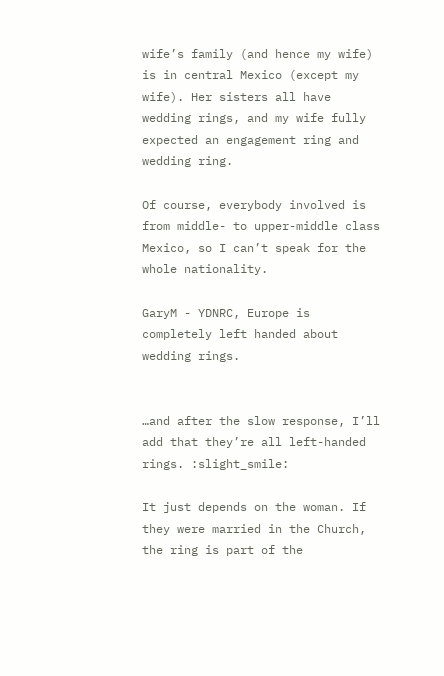wife’s family (and hence my wife) is in central Mexico (except my wife). Her sisters all have wedding rings, and my wife fully expected an engagement ring and wedding ring.

Of course, everybody involved is from middle- to upper-middle class Mexico, so I can’t speak for the whole nationality.

GaryM - YDNRC, Europe is completely left handed about wedding rings.


…and after the slow response, I’ll add that they’re all left-handed rings. :slight_smile:

It just depends on the woman. If they were married in the Church, the ring is part of the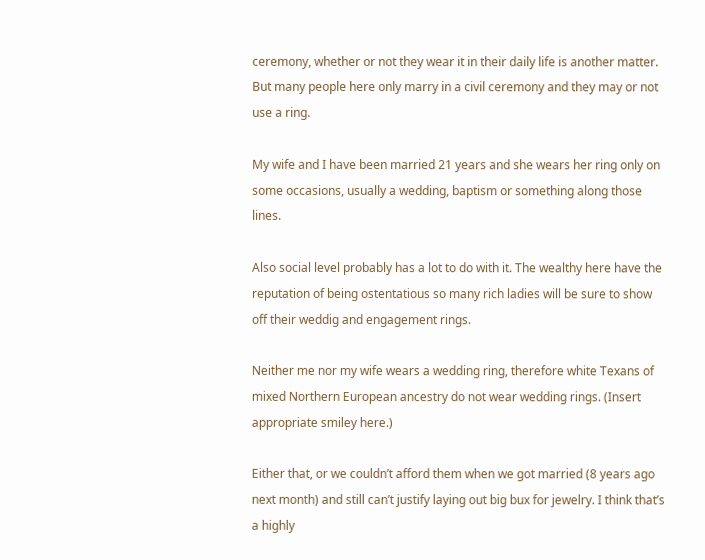ceremony, whether or not they wear it in their daily life is another matter. But many people here only marry in a civil ceremony and they may or not use a ring.

My wife and I have been married 21 years and she wears her ring only on some occasions, usually a wedding, baptism or something along those lines.

Also social level probably has a lot to do with it. The wealthy here have the reputation of being ostentatious so many rich ladies will be sure to show off their weddig and engagement rings.

Neither me nor my wife wears a wedding ring, therefore white Texans of mixed Northern European ancestry do not wear wedding rings. (Insert appropriate smiley here.)

Either that, or we couldn’t afford them when we got married (8 years ago next month) and still can’t justify laying out big bux for jewelry. I think that’s a highly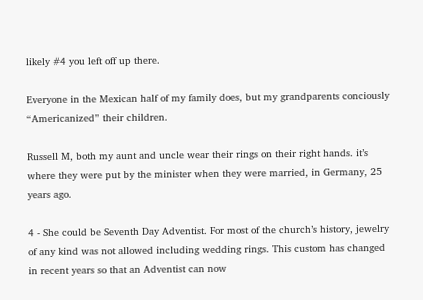likely #4 you left off up there.

Everyone in the Mexican half of my family does, but my grandparents conciously “Americanized” their children.

Russell M, both my aunt and uncle wear their rings on their right hands. it’s where they were put by the minister when they were married, in Germany, 25 years ago.

4 - She could be Seventh Day Adventist. For most of the church’s history, jewelry of any kind was not allowed including wedding rings. This custom has changed in recent years so that an Adventist can now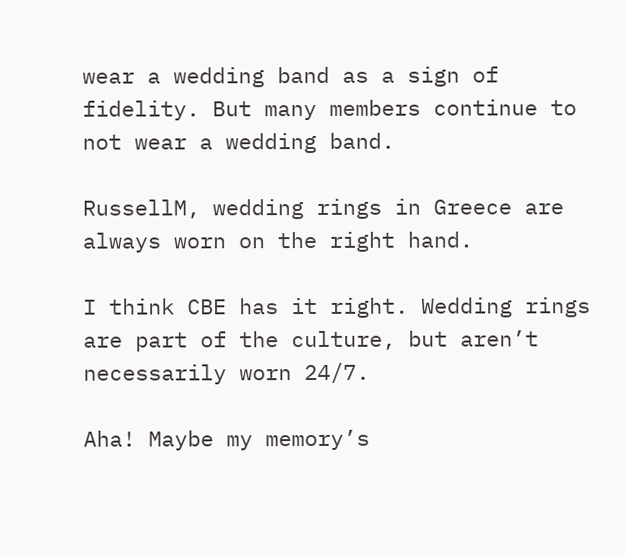wear a wedding band as a sign of fidelity. But many members continue to not wear a wedding band.

RussellM, wedding rings in Greece are always worn on the right hand.

I think CBE has it right. Wedding rings are part of the culture, but aren’t necessarily worn 24/7.

Aha! Maybe my memory’s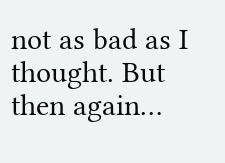not as bad as I thought. But then again…